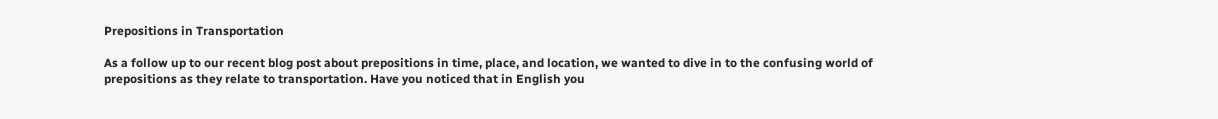Prepositions in Transportation

As a follow up to our recent blog post about prepositions in time, place, and location, we wanted to dive in to the confusing world of prepositions as they relate to transportation. Have you noticed that in English you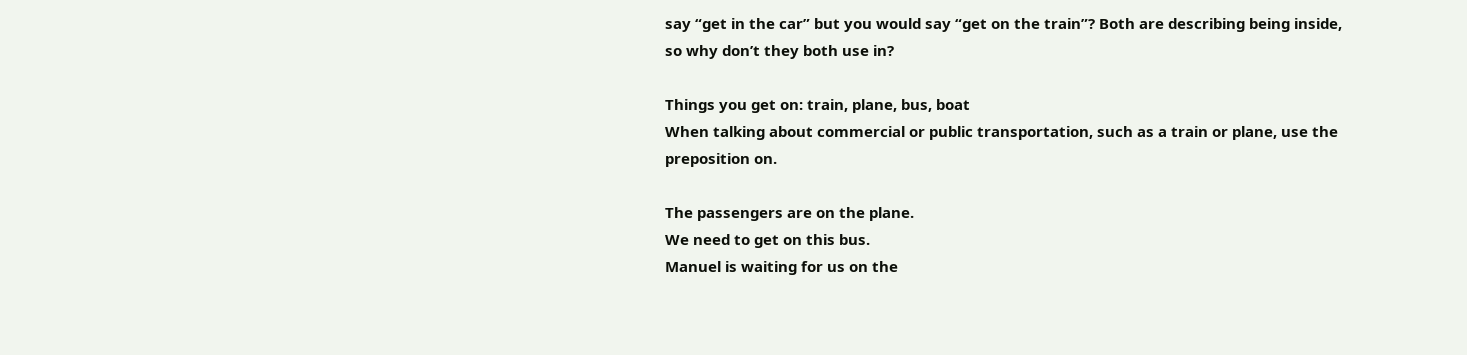say “get in the car” but you would say “get on the train”? Both are describing being inside, so why don’t they both use in?

Things you get on: train, plane, bus, boat
When talking about commercial or public transportation, such as a train or plane, use the preposition on.

The passengers are on the plane.
We need to get on this bus.
Manuel is waiting for us on the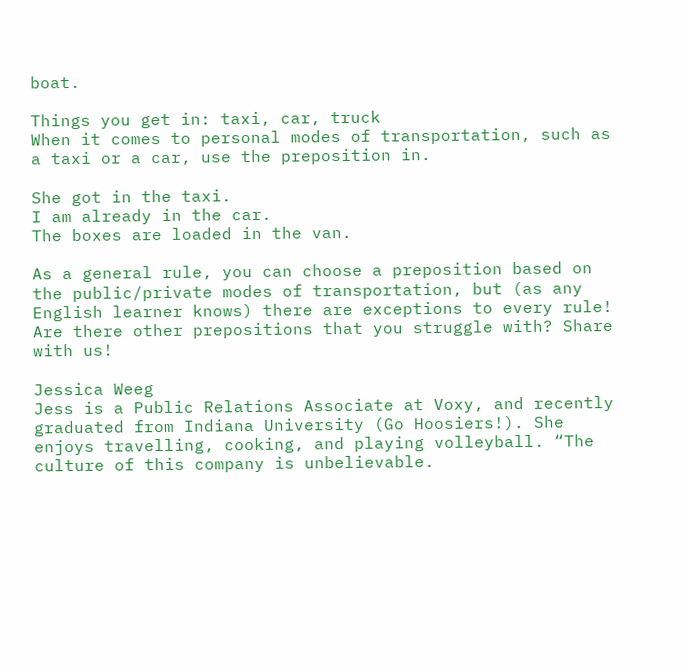boat.

Things you get in: taxi, car, truck
When it comes to personal modes of transportation, such as a taxi or a car, use the preposition in.

She got in the taxi.
I am already in the car.
The boxes are loaded in the van.

As a general rule, you can choose a preposition based on the public/private modes of transportation, but (as any English learner knows) there are exceptions to every rule! Are there other prepositions that you struggle with? Share with us!

Jessica Weeg
Jess is a Public Relations Associate at Voxy, and recently graduated from Indiana University (Go Hoosiers!). She enjoys travelling, cooking, and playing volleyball. “The culture of this company is unbelievable.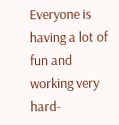Everyone is having a lot of fun and working very hard-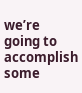we’re going to accomplish some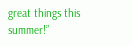great things this summer!”